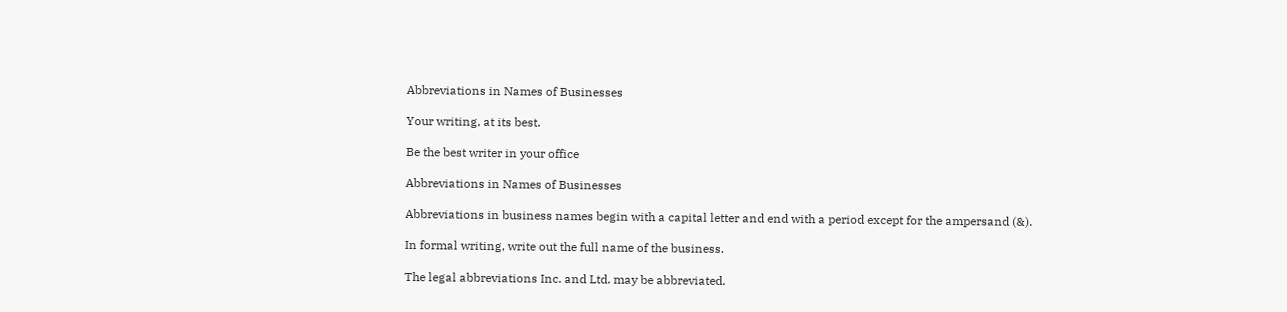Abbreviations in Names of Businesses

Your writing, at its best.

Be the best writer in your office

Abbreviations in Names of Businesses

Abbreviations in business names begin with a capital letter and end with a period except for the ampersand (&).

In formal writing, write out the full name of the business.

The legal abbreviations Inc. and Ltd. may be abbreviated.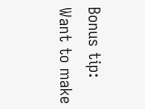Bonus tip:  Want to make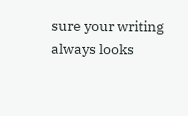sure your writing always looks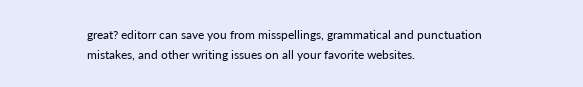great? editorr can save you from misspellings, grammatical and punctuation mistakes, and other writing issues on all your favorite websites.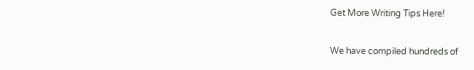Get More Writing Tips Here!

We have compiled hundreds of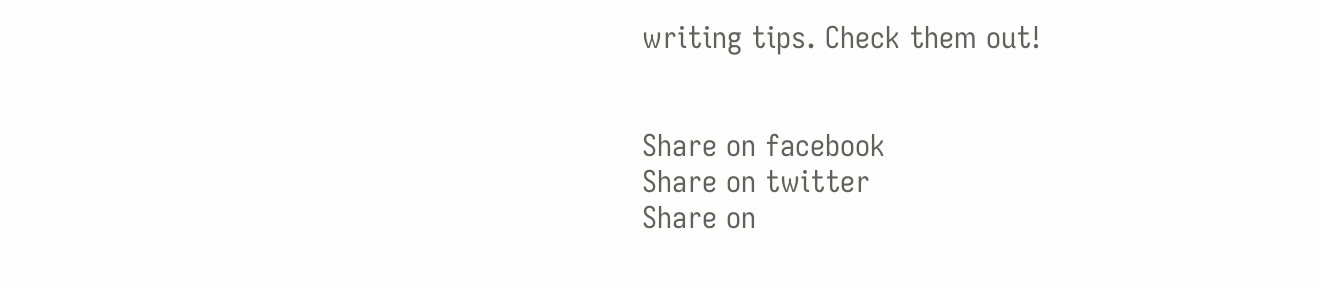writing tips. Check them out!


Share on facebook
Share on twitter
Share on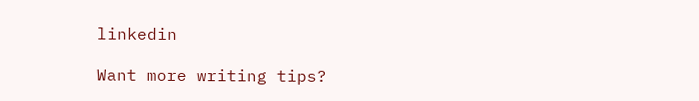linkedin

Want more writing tips?